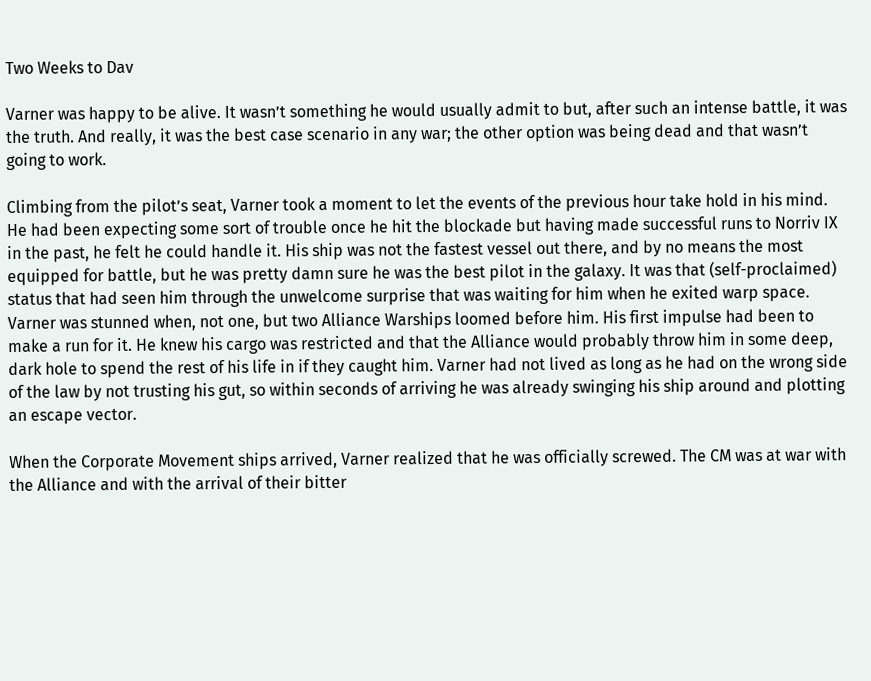Two Weeks to Dav

Varner was happy to be alive. It wasn’t something he would usually admit to but, after such an intense battle, it was the truth. And really, it was the best case scenario in any war; the other option was being dead and that wasn’t going to work.

Climbing from the pilot’s seat, Varner took a moment to let the events of the previous hour take hold in his mind. He had been expecting some sort of trouble once he hit the blockade but having made successful runs to Norriv IX in the past, he felt he could handle it. His ship was not the fastest vessel out there, and by no means the most equipped for battle, but he was pretty damn sure he was the best pilot in the galaxy. It was that (self-proclaimed) status that had seen him through the unwelcome surprise that was waiting for him when he exited warp space. Varner was stunned when, not one, but two Alliance Warships loomed before him. His first impulse had been to make a run for it. He knew his cargo was restricted and that the Alliance would probably throw him in some deep, dark hole to spend the rest of his life in if they caught him. Varner had not lived as long as he had on the wrong side of the law by not trusting his gut, so within seconds of arriving he was already swinging his ship around and plotting an escape vector.

When the Corporate Movement ships arrived, Varner realized that he was officially screwed. The CM was at war with the Alliance and with the arrival of their bitter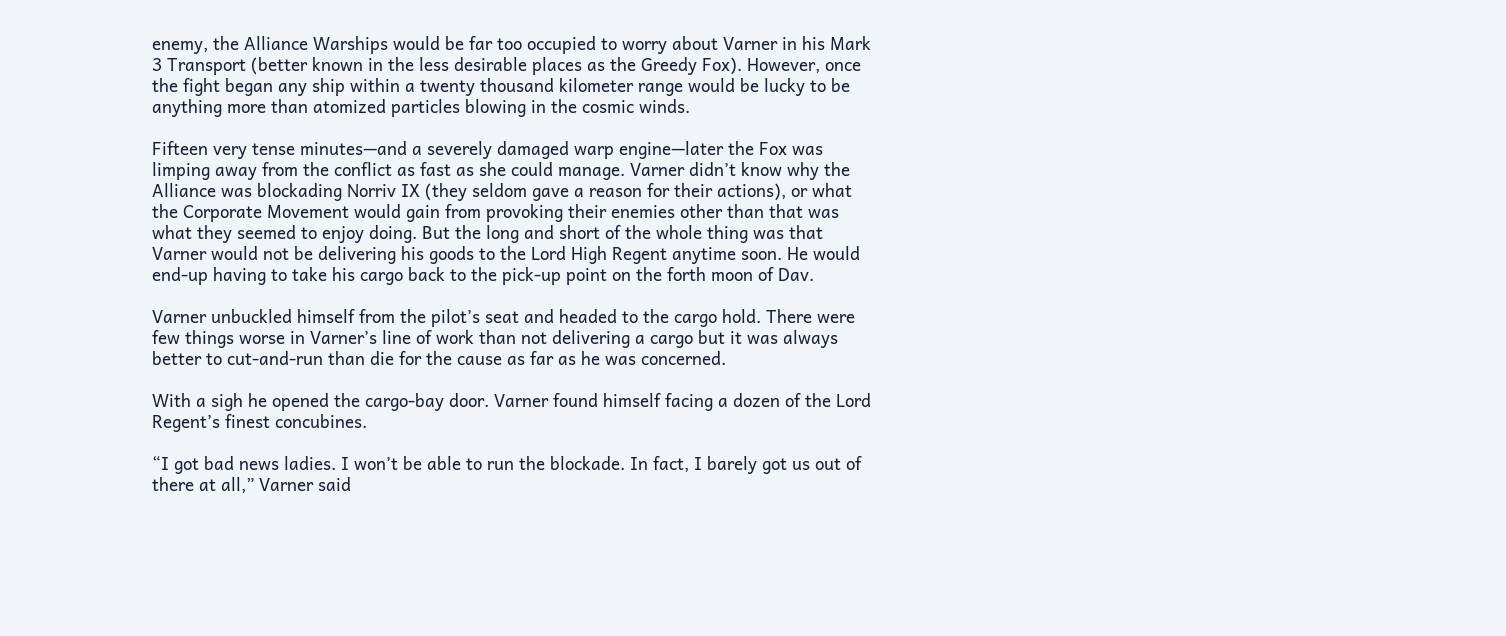enemy, the Alliance Warships would be far too occupied to worry about Varner in his Mark 3 Transport (better known in the less desirable places as the Greedy Fox). However, once the fight began any ship within a twenty thousand kilometer range would be lucky to be anything more than atomized particles blowing in the cosmic winds.

Fifteen very tense minutes—and a severely damaged warp engine—later the Fox was limping away from the conflict as fast as she could manage. Varner didn’t know why the Alliance was blockading Norriv IX (they seldom gave a reason for their actions), or what the Corporate Movement would gain from provoking their enemies other than that was what they seemed to enjoy doing. But the long and short of the whole thing was that Varner would not be delivering his goods to the Lord High Regent anytime soon. He would end-up having to take his cargo back to the pick-up point on the forth moon of Dav.

Varner unbuckled himself from the pilot’s seat and headed to the cargo hold. There were few things worse in Varner’s line of work than not delivering a cargo but it was always better to cut-and-run than die for the cause as far as he was concerned.

With a sigh he opened the cargo-bay door. Varner found himself facing a dozen of the Lord Regent’s finest concubines.

“I got bad news ladies. I won’t be able to run the blockade. In fact, I barely got us out of there at all,” Varner said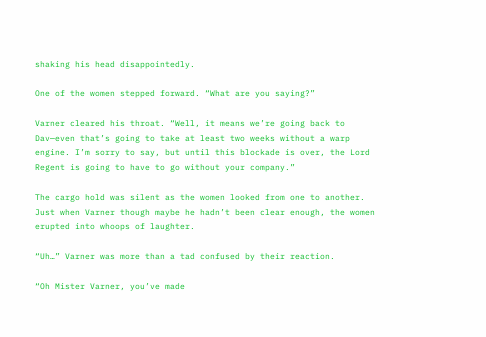shaking his head disappointedly.

One of the women stepped forward. “What are you saying?”

Varner cleared his throat. “Well, it means we’re going back to Dav—even that’s going to take at least two weeks without a warp engine. I’m sorry to say, but until this blockade is over, the Lord Regent is going to have to go without your company.”

The cargo hold was silent as the women looked from one to another. Just when Varner though maybe he hadn’t been clear enough, the women erupted into whoops of laughter.

“Uh…” Varner was more than a tad confused by their reaction.

“Oh Mister Varner, you’ve made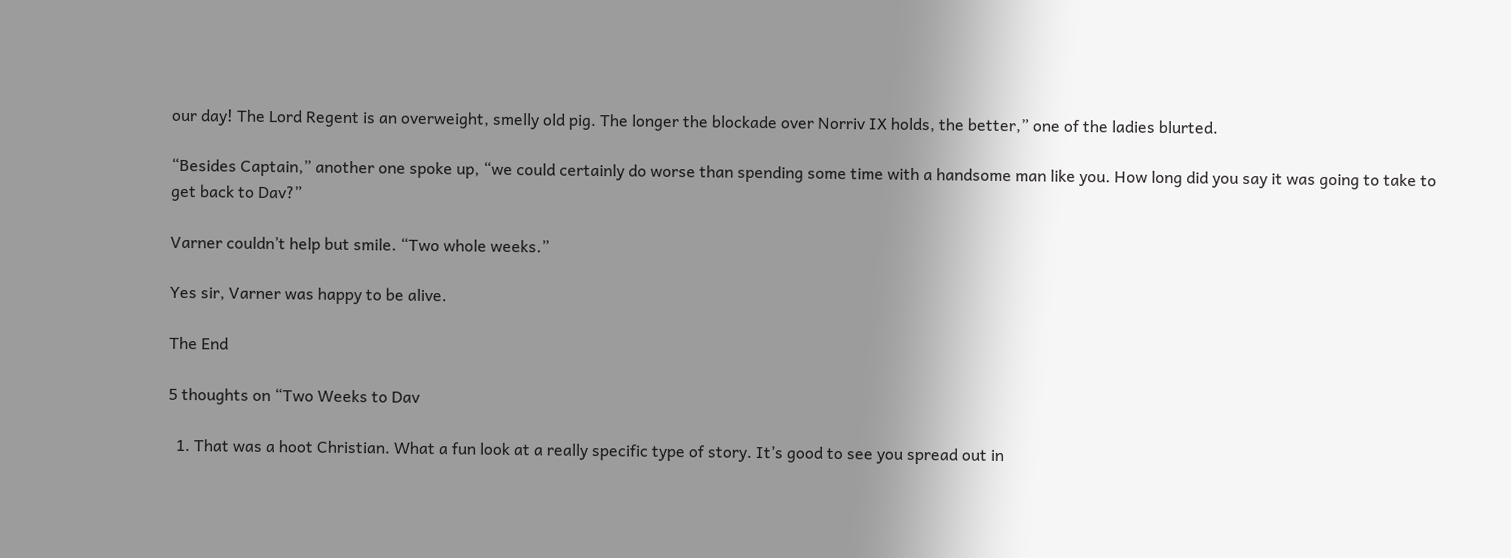our day! The Lord Regent is an overweight, smelly old pig. The longer the blockade over Norriv IX holds, the better,” one of the ladies blurted.

“Besides Captain,” another one spoke up, “we could certainly do worse than spending some time with a handsome man like you. How long did you say it was going to take to get back to Dav?”

Varner couldn’t help but smile. “Two whole weeks.”

Yes sir, Varner was happy to be alive.

The End

5 thoughts on “Two Weeks to Dav

  1. That was a hoot Christian. What a fun look at a really specific type of story. It’s good to see you spread out in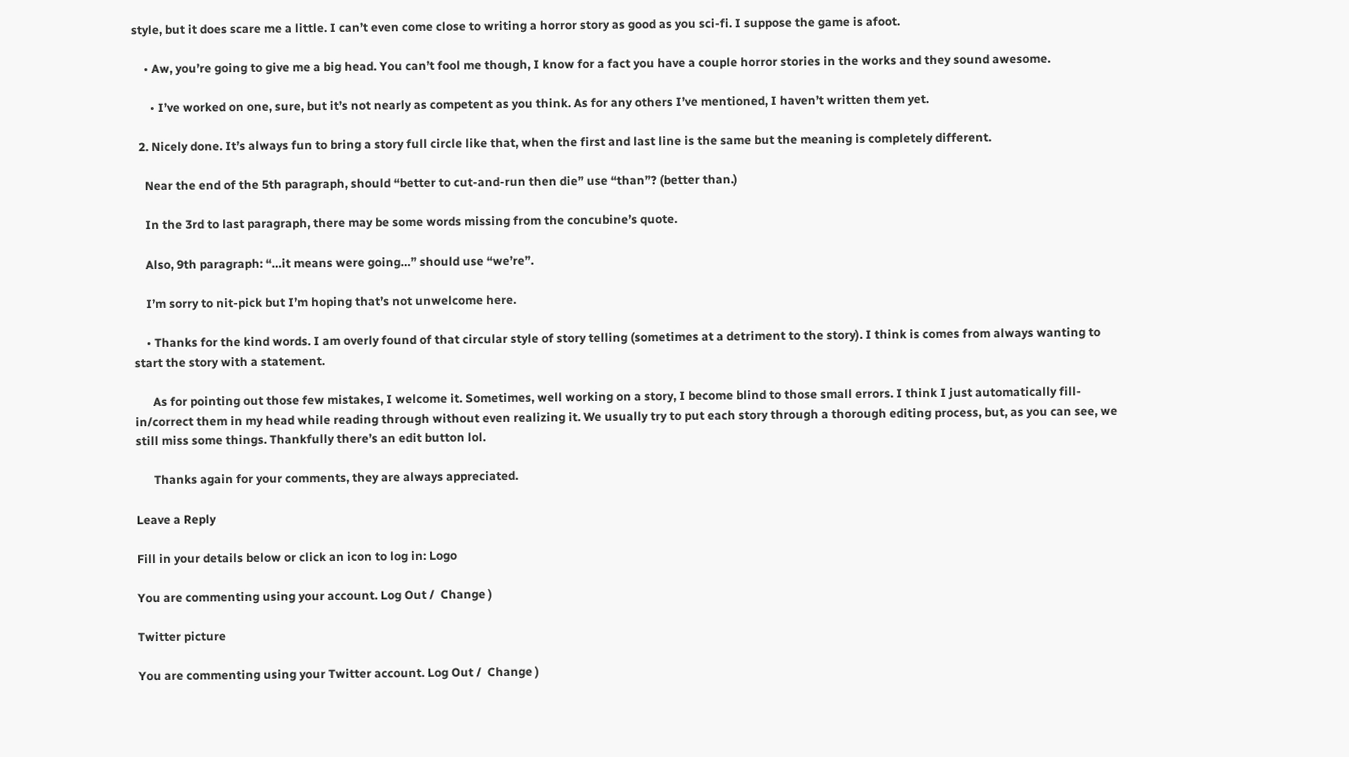style, but it does scare me a little. I can’t even come close to writing a horror story as good as you sci-fi. I suppose the game is afoot.

    • Aw, you’re going to give me a big head. You can’t fool me though, I know for a fact you have a couple horror stories in the works and they sound awesome.

      • I’ve worked on one, sure, but it’s not nearly as competent as you think. As for any others I’ve mentioned, I haven’t written them yet.

  2. Nicely done. It’s always fun to bring a story full circle like that, when the first and last line is the same but the meaning is completely different.

    Near the end of the 5th paragraph, should “better to cut-and-run then die” use “than”? (better than.)

    In the 3rd to last paragraph, there may be some words missing from the concubine’s quote.

    Also, 9th paragraph: “…it means were going…” should use “we’re”.

    I’m sorry to nit-pick but I’m hoping that’s not unwelcome here.

    • Thanks for the kind words. I am overly found of that circular style of story telling (sometimes at a detriment to the story). I think is comes from always wanting to start the story with a statement.

      As for pointing out those few mistakes, I welcome it. Sometimes, well working on a story, I become blind to those small errors. I think I just automatically fill-in/correct them in my head while reading through without even realizing it. We usually try to put each story through a thorough editing process, but, as you can see, we still miss some things. Thankfully there’s an edit button lol.

      Thanks again for your comments, they are always appreciated.

Leave a Reply

Fill in your details below or click an icon to log in: Logo

You are commenting using your account. Log Out /  Change )

Twitter picture

You are commenting using your Twitter account. Log Out /  Change )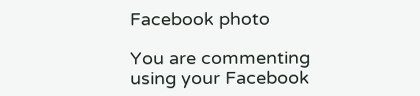Facebook photo

You are commenting using your Facebook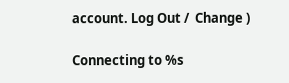account. Log Out /  Change )

Connecting to %s